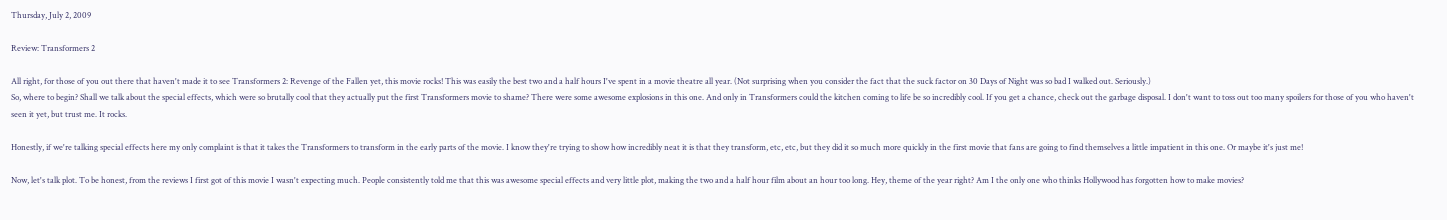Thursday, July 2, 2009

Review: Transformers 2

All right, for those of you out there that haven't made it to see Transformers 2: Revenge of the Fallen yet, this movie rocks! This was easily the best two and a half hours I've spent in a movie theatre all year. (Not surprising when you consider the fact that the suck factor on 30 Days of Night was so bad I walked out. Seriously.)
So, where to begin? Shall we talk about the special effects, which were so brutally cool that they actually put the first Transformers movie to shame? There were some awesome explosions in this one. And only in Transformers could the kitchen coming to life be so incredibly cool. If you get a chance, check out the garbage disposal. I don't want to toss out too many spoilers for those of you who haven't seen it yet, but trust me. It rocks.

Honestly, if we're talking special effects here my only complaint is that it takes the Transformers to transform in the early parts of the movie. I know they're trying to show how incredibly neat it is that they transform, etc, etc, but they did it so much more quickly in the first movie that fans are going to find themselves a little impatient in this one. Or maybe it's just me!

Now, let's talk plot. To be honest, from the reviews I first got of this movie I wasn't expecting much. People consistently told me that this was awesome special effects and very little plot, making the two and a half hour film about an hour too long. Hey, theme of the year right? Am I the only one who thinks Hollywood has forgotten how to make movies?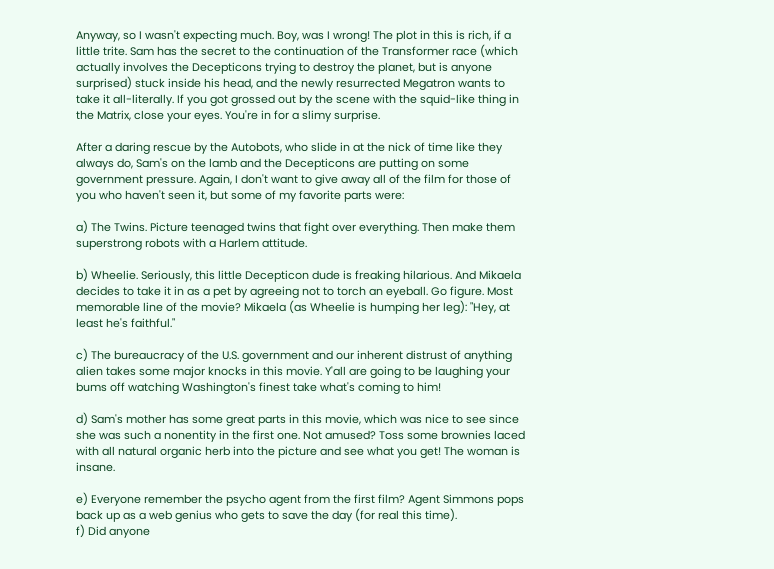Anyway, so I wasn't expecting much. Boy, was I wrong! The plot in this is rich, if a little trite. Sam has the secret to the continuation of the Transformer race (which actually involves the Decepticons trying to destroy the planet, but is anyone surprised) stuck inside his head, and the newly resurrected Megatron wants to take it all-literally. If you got grossed out by the scene with the squid-like thing in the Matrix, close your eyes. You're in for a slimy surprise.

After a daring rescue by the Autobots, who slide in at the nick of time like they always do, Sam's on the lamb and the Decepticons are putting on some government pressure. Again, I don't want to give away all of the film for those of you who haven't seen it, but some of my favorite parts were:

a) The Twins. Picture teenaged twins that fight over everything. Then make them superstrong robots with a Harlem attitude.

b) Wheelie. Seriously, this little Decepticon dude is freaking hilarious. And Mikaela decides to take it in as a pet by agreeing not to torch an eyeball. Go figure. Most memorable line of the movie? Mikaela (as Wheelie is humping her leg): "Hey, at least he's faithful."

c) The bureaucracy of the U.S. government and our inherent distrust of anything alien takes some major knocks in this movie. Y'all are going to be laughing your bums off watching Washington's finest take what's coming to him!

d) Sam's mother has some great parts in this movie, which was nice to see since she was such a nonentity in the first one. Not amused? Toss some brownies laced with all natural organic herb into the picture and see what you get! The woman is insane.

e) Everyone remember the psycho agent from the first film? Agent Simmons pops back up as a web genius who gets to save the day (for real this time).
f) Did anyone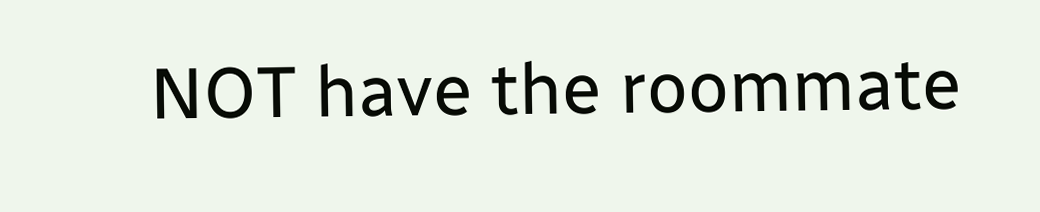NOT have the roommate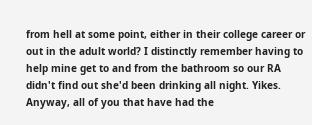from hell at some point, either in their college career or out in the adult world? I distinctly remember having to help mine get to and from the bathroom so our RA didn't find out she'd been drinking all night. Yikes. Anyway, all of you that have had the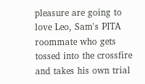pleasure are going to love Leo, Sam's PITA roommate who gets tossed into the crossfire and takes his own trial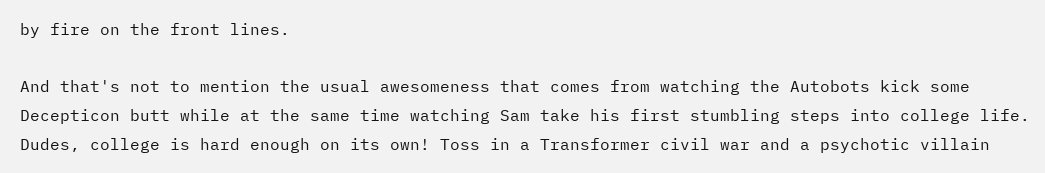by fire on the front lines.

And that's not to mention the usual awesomeness that comes from watching the Autobots kick some Decepticon butt while at the same time watching Sam take his first stumbling steps into college life. Dudes, college is hard enough on its own! Toss in a Transformer civil war and a psychotic villain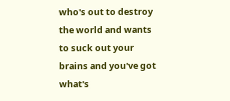who's out to destroy the world and wants to suck out your brains and you've got what's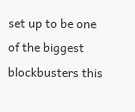set up to be one of the biggest blockbusters this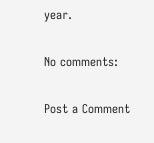year.

No comments:

Post a Comment